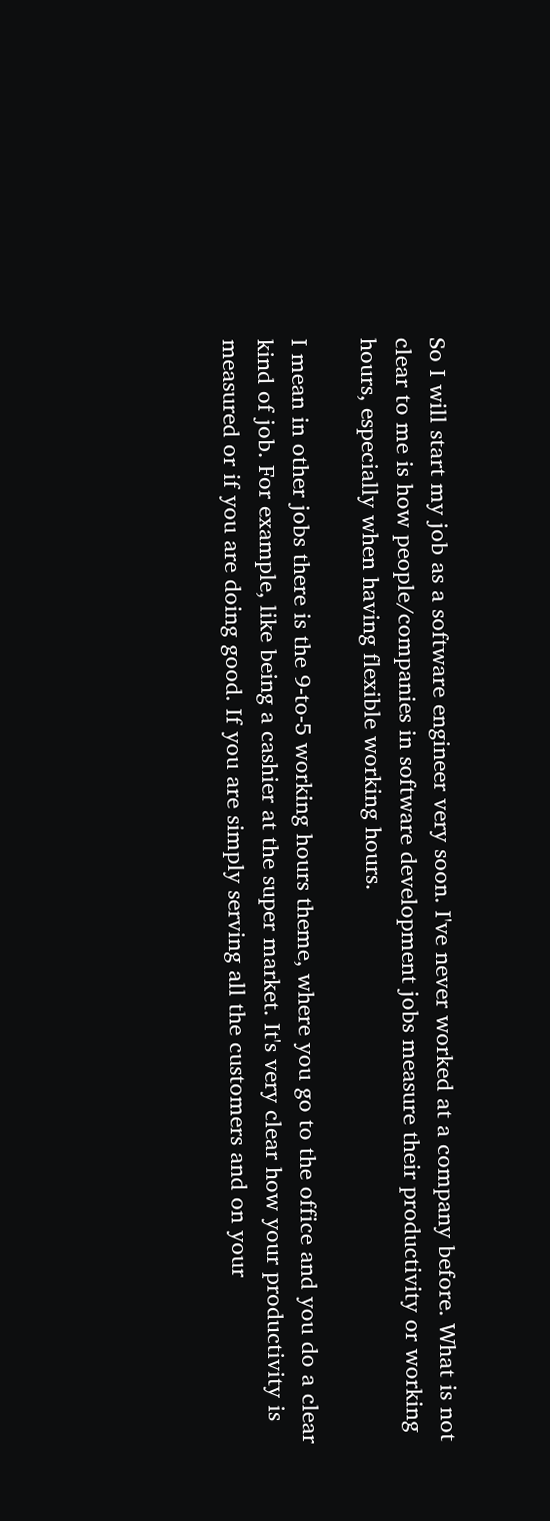So I will start my job as a software engineer very soon. I've never worked at a company before. What is not clear to me is how people/companies in software development jobs measure their productivity or working hours, especially when having flexible working hours.

I mean in other jobs there is the 9-to-5 working hours theme, where you go to the office and you do a clear kind of job. For example, like being a cashier at the super market. It's very clear how your productivity is measured or if you are doing good. If you are simply serving all the customers and on your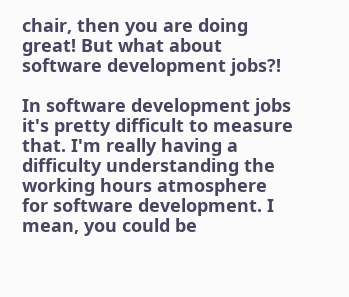chair, then you are doing great! But what about software development jobs?!

In software development jobs it's pretty difficult to measure that. I'm really having a difficulty understanding the working hours atmosphere for software development. I mean, you could be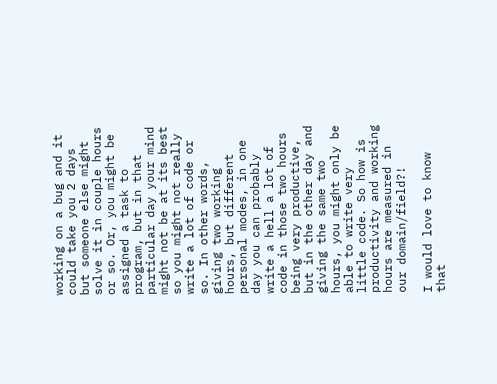working on a bug and it could take you 2 days but someone else might solve it in couple hours or so. Or, you might be assigned a task to program, but in that particular day your mind might not be at its best so you might not really write a lot of code or so. In other words, giving two working hours, but different personal modes, in one day you can probably write a hell a lot of code in those two hours being very productive, but in the other day and giving the same two hours, you might only be able to write very little code. So how is productivity and working hours are measured in our domain/field?!

I would love to know that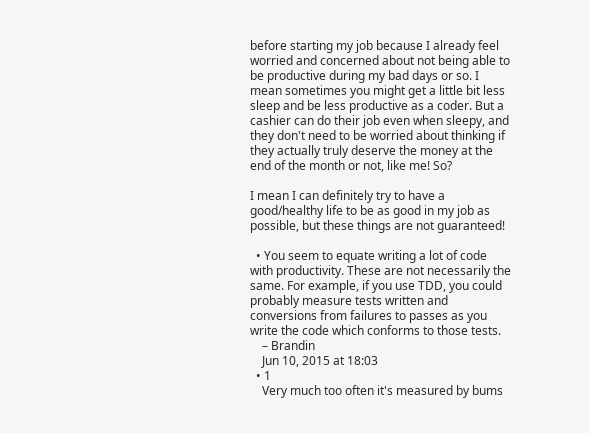before starting my job because I already feel worried and concerned about not being able to be productive during my bad days or so. I mean sometimes you might get a little bit less sleep and be less productive as a coder. But a cashier can do their job even when sleepy, and they don't need to be worried about thinking if they actually truly deserve the money at the end of the month or not, like me! So?

I mean I can definitely try to have a good/healthy life to be as good in my job as possible, but these things are not guaranteed!

  • You seem to equate writing a lot of code with productivity. These are not necessarily the same. For example, if you use TDD, you could probably measure tests written and conversions from failures to passes as you write the code which conforms to those tests.
    – Brandin
    Jun 10, 2015 at 18:03
  • 1
    Very much too often it's measured by bums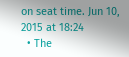on seat time. Jun 10, 2015 at 18:24
  • The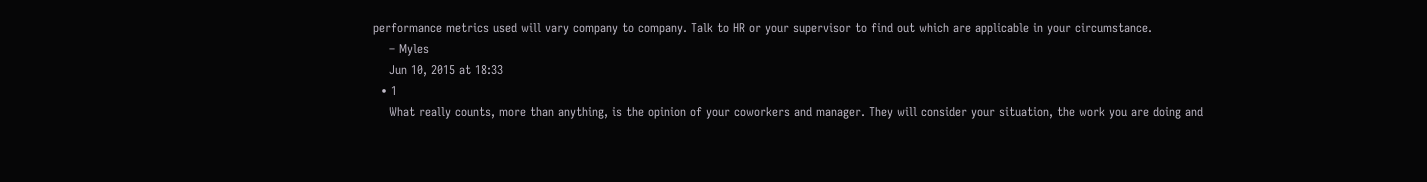performance metrics used will vary company to company. Talk to HR or your supervisor to find out which are applicable in your circumstance.
    – Myles
    Jun 10, 2015 at 18:33
  • 1
    What really counts, more than anything, is the opinion of your coworkers and manager. They will consider your situation, the work you are doing and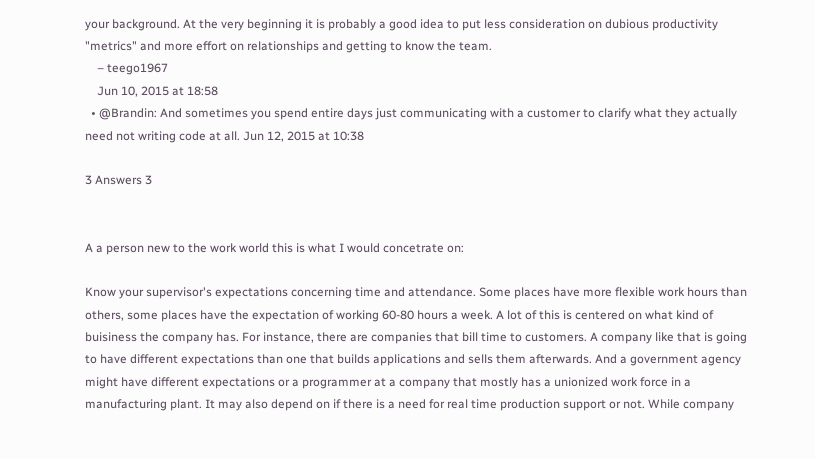your background. At the very beginning it is probably a good idea to put less consideration on dubious productivity "metrics" and more effort on relationships and getting to know the team.
    – teego1967
    Jun 10, 2015 at 18:58
  • @Brandin: And sometimes you spend entire days just communicating with a customer to clarify what they actually need not writing code at all. Jun 12, 2015 at 10:38

3 Answers 3


A a person new to the work world this is what I would concetrate on:

Know your supervisor's expectations concerning time and attendance. Some places have more flexible work hours than others, some places have the expectation of working 60-80 hours a week. A lot of this is centered on what kind of buisiness the company has. For instance, there are companies that bill time to customers. A company like that is going to have different expectations than one that builds applications and sells them afterwards. And a government agency might have different expectations or a programmer at a company that mostly has a unionized work force in a manufacturing plant. It may also depend on if there is a need for real time production support or not. While company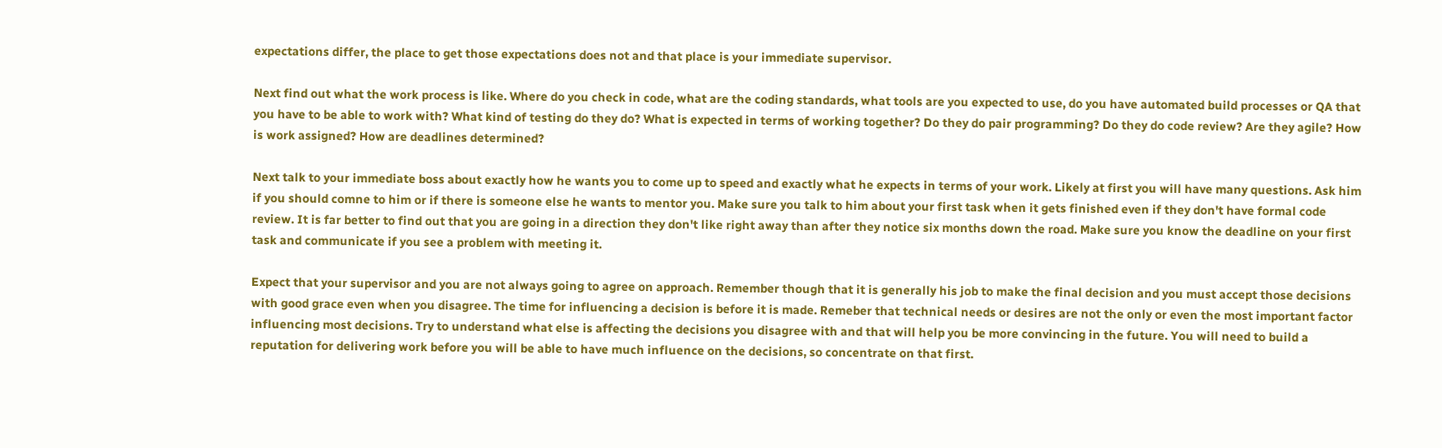expectations differ, the place to get those expectations does not and that place is your immediate supervisor.

Next find out what the work process is like. Where do you check in code, what are the coding standards, what tools are you expected to use, do you have automated build processes or QA that you have to be able to work with? What kind of testing do they do? What is expected in terms of working together? Do they do pair programming? Do they do code review? Are they agile? How is work assigned? How are deadlines determined?

Next talk to your immediate boss about exactly how he wants you to come up to speed and exactly what he expects in terms of your work. Likely at first you will have many questions. Ask him if you should comne to him or if there is someone else he wants to mentor you. Make sure you talk to him about your first task when it gets finished even if they don't have formal code review. It is far better to find out that you are going in a direction they don't like right away than after they notice six months down the road. Make sure you know the deadline on your first task and communicate if you see a problem with meeting it.

Expect that your supervisor and you are not always going to agree on approach. Remember though that it is generally his job to make the final decision and you must accept those decisions with good grace even when you disagree. The time for influencing a decision is before it is made. Remeber that technical needs or desires are not the only or even the most important factor influencing most decisions. Try to understand what else is affecting the decisions you disagree with and that will help you be more convincing in the future. You will need to build a reputation for delivering work before you will be able to have much influence on the decisions, so concentrate on that first.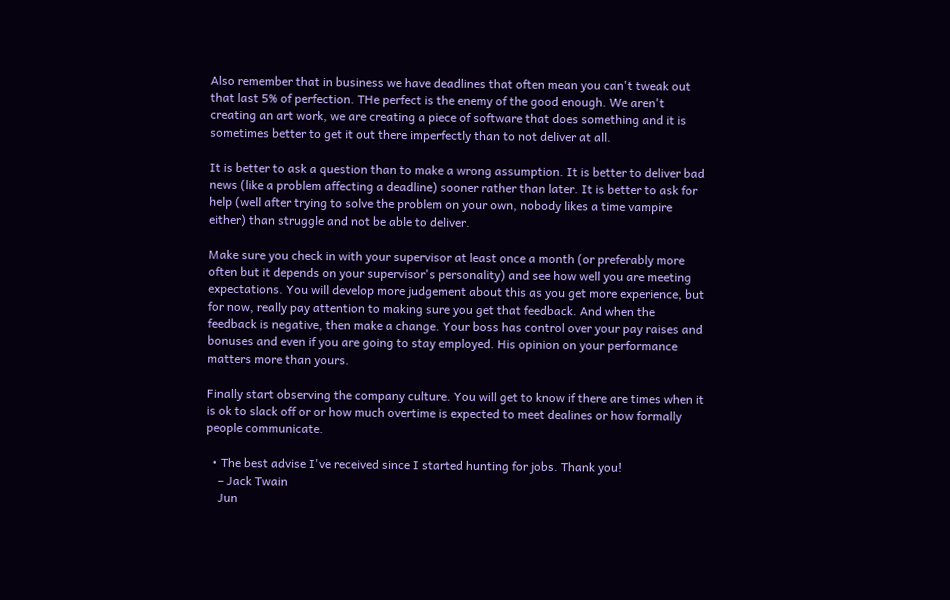Also remember that in business we have deadlines that often mean you can't tweak out that last 5% of perfection. THe perfect is the enemy of the good enough. We aren't creating an art work, we are creating a piece of software that does something and it is sometimes better to get it out there imperfectly than to not deliver at all.

It is better to ask a question than to make a wrong assumption. It is better to deliver bad news (like a problem affecting a deadline) sooner rather than later. It is better to ask for help (well after trying to solve the problem on your own, nobody likes a time vampire either) than struggle and not be able to deliver.

Make sure you check in with your supervisor at least once a month (or preferably more often but it depends on your supervisor's personality) and see how well you are meeting expectations. You will develop more judgement about this as you get more experience, but for now, really pay attention to making sure you get that feedback. And when the feedback is negative, then make a change. Your boss has control over your pay raises and bonuses and even if you are going to stay employed. His opinion on your performance matters more than yours.

Finally start observing the company culture. You will get to know if there are times when it is ok to slack off or or how much overtime is expected to meet dealines or how formally people communicate.

  • The best advise I've received since I started hunting for jobs. Thank you!
    – Jack Twain
    Jun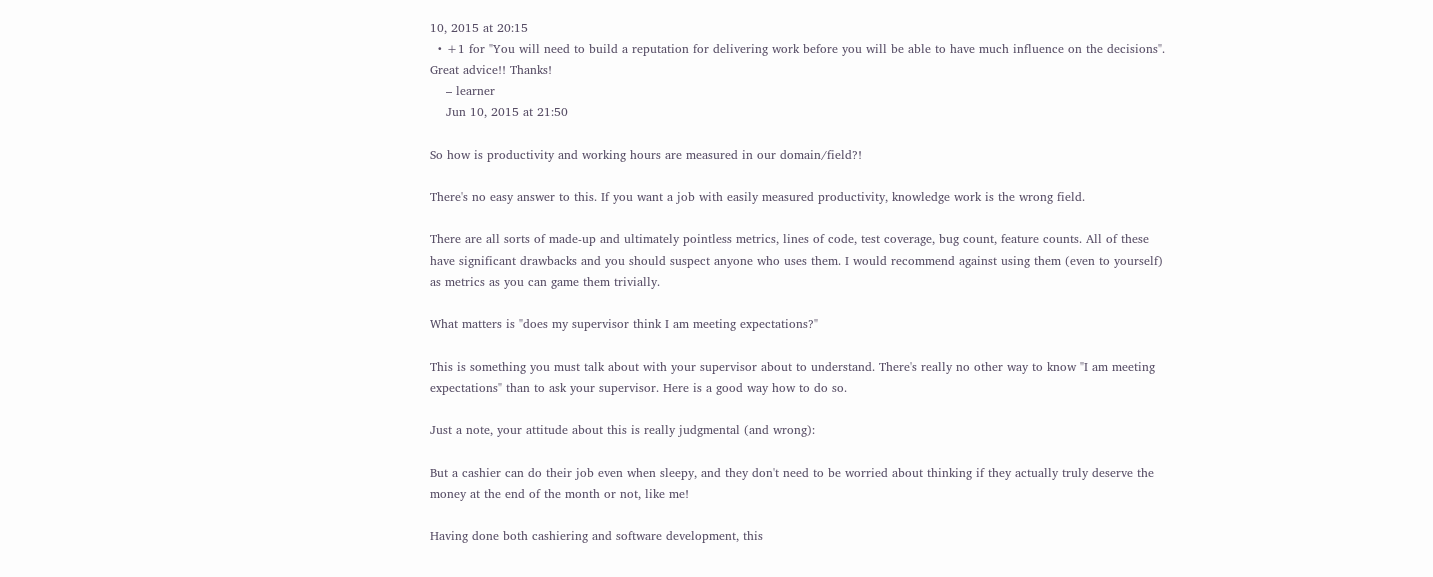10, 2015 at 20:15
  • +1 for "You will need to build a reputation for delivering work before you will be able to have much influence on the decisions". Great advice!! Thanks!
    – learner
    Jun 10, 2015 at 21:50

So how is productivity and working hours are measured in our domain/field?!

There's no easy answer to this. If you want a job with easily measured productivity, knowledge work is the wrong field.

There are all sorts of made-up and ultimately pointless metrics, lines of code, test coverage, bug count, feature counts. All of these have significant drawbacks and you should suspect anyone who uses them. I would recommend against using them (even to yourself) as metrics as you can game them trivially.

What matters is "does my supervisor think I am meeting expectations?"

This is something you must talk about with your supervisor about to understand. There's really no other way to know "I am meeting expectations" than to ask your supervisor. Here is a good way how to do so.

Just a note, your attitude about this is really judgmental (and wrong):

But a cashier can do their job even when sleepy, and they don't need to be worried about thinking if they actually truly deserve the money at the end of the month or not, like me!

Having done both cashiering and software development, this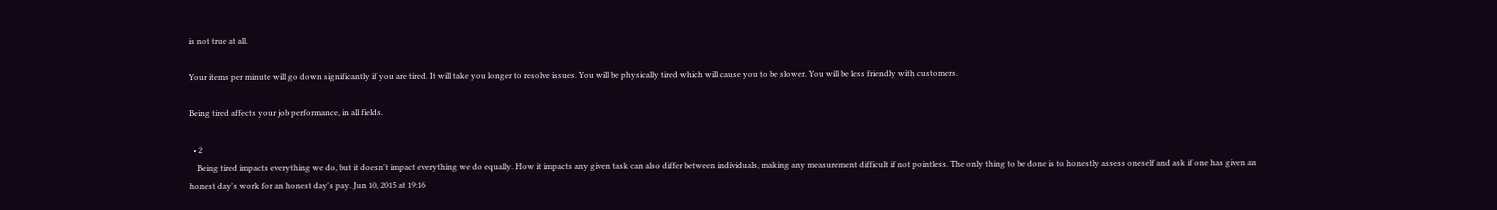is not true at all.

Your items per minute will go down significantly if you are tired. It will take you longer to resolve issues. You will be physically tired which will cause you to be slower. You will be less friendly with customers.

Being tired affects your job performance, in all fields.

  • 2
    Being tired impacts everything we do, but it doesn't impact everything we do equally. How it impacts any given task can also differ between individuals, making any measurement difficult if not pointless. The only thing to be done is to honestly assess oneself and ask if one has given an honest day's work for an honest day's pay. Jun 10, 2015 at 19:16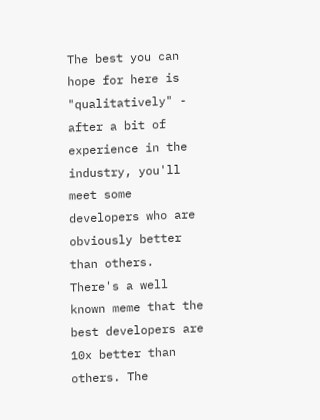The best you can hope for here is "qualitatively" - after a bit of experience in the industry, you'll meet some developers who are obviously better than others. There's a well known meme that the best developers are 10x better than others. The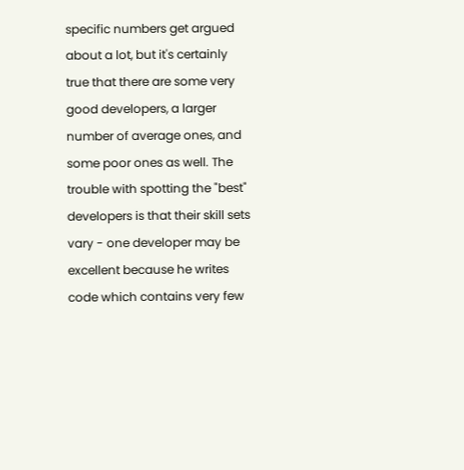specific numbers get argued about a lot, but it's certainly true that there are some very good developers, a larger number of average ones, and some poor ones as well. The trouble with spotting the "best" developers is that their skill sets vary - one developer may be excellent because he writes code which contains very few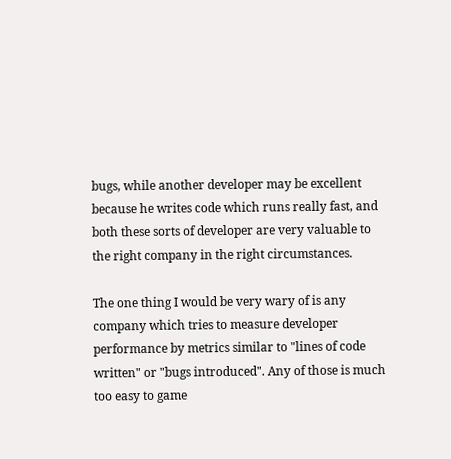bugs, while another developer may be excellent because he writes code which runs really fast, and both these sorts of developer are very valuable to the right company in the right circumstances.

The one thing I would be very wary of is any company which tries to measure developer performance by metrics similar to "lines of code written" or "bugs introduced". Any of those is much too easy to game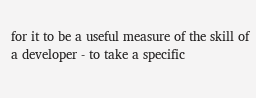for it to be a useful measure of the skill of a developer - to take a specific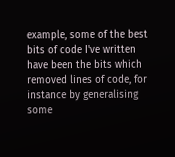example, some of the best bits of code I've written have been the bits which removed lines of code, for instance by generalising some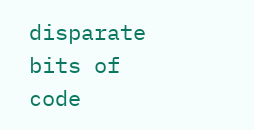disparate bits of code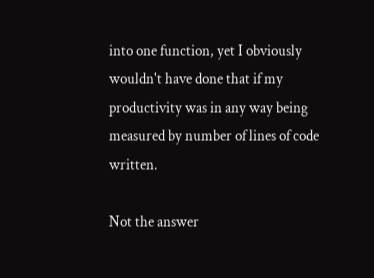into one function, yet I obviously wouldn't have done that if my productivity was in any way being measured by number of lines of code written.

Not the answer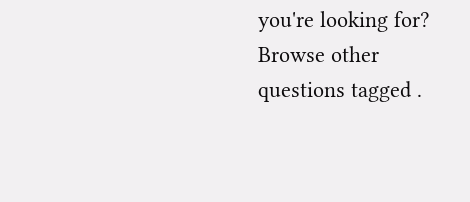you're looking for? Browse other questions tagged .